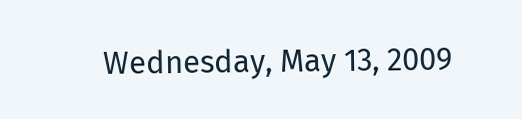Wednesday, May 13, 2009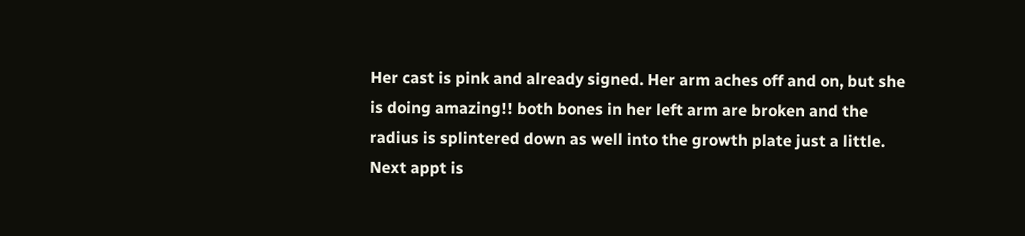Her cast is pink and already signed. Her arm aches off and on, but she is doing amazing!! both bones in her left arm are broken and the radius is splintered down as well into the growth plate just a little. Next appt is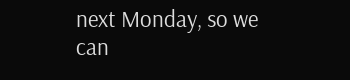next Monday, so we can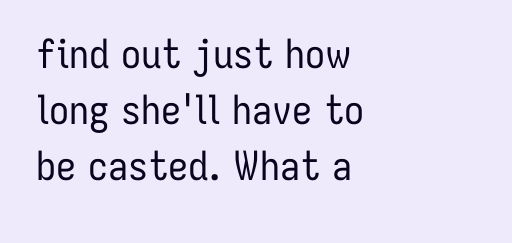find out just how long she'll have to be casted. What a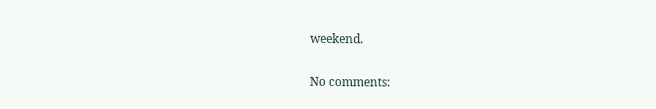weekend.

No comments: